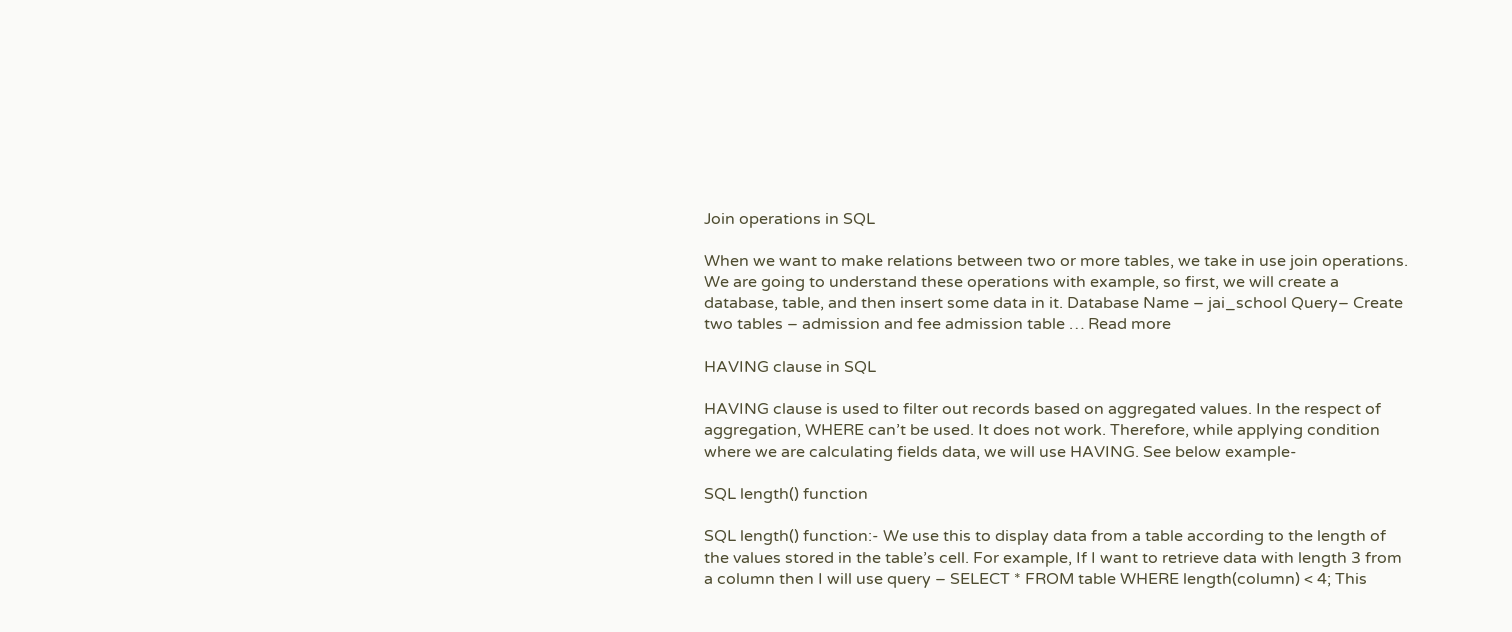Join operations in SQL

When we want to make relations between two or more tables, we take in use join operations. We are going to understand these operations with example, so first, we will create a database, table, and then insert some data in it. Database Name – jai_school Query– Create two tables – admission and fee admission table … Read more

HAVING clause in SQL

HAVING clause is used to filter out records based on aggregated values. In the respect of aggregation, WHERE can’t be used. It does not work. Therefore, while applying condition where we are calculating fields data, we will use HAVING. See below example-

SQL length() function

SQL length() function:- We use this to display data from a table according to the length of the values stored in the table’s cell. For example, If I want to retrieve data with length 3 from a column then I will use query – SELECT * FROM table WHERE length(column) < 4; This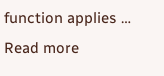function applies … Read more